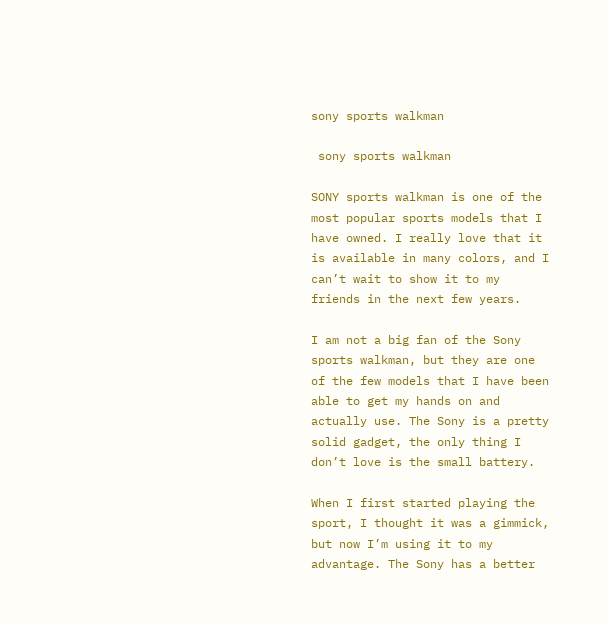sony sports walkman

 sony sports walkman

SONY sports walkman is one of the most popular sports models that I have owned. I really love that it is available in many colors, and I can’t wait to show it to my friends in the next few years.

I am not a big fan of the Sony sports walkman, but they are one of the few models that I have been able to get my hands on and actually use. The Sony is a pretty solid gadget, the only thing I don’t love is the small battery.

When I first started playing the sport, I thought it was a gimmick, but now I’m using it to my advantage. The Sony has a better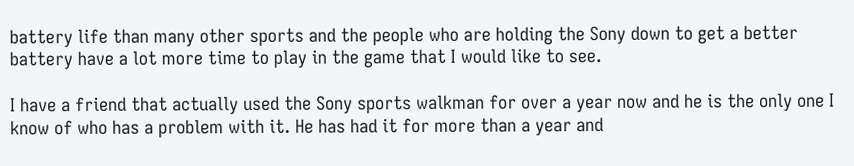battery life than many other sports and the people who are holding the Sony down to get a better battery have a lot more time to play in the game that I would like to see.

I have a friend that actually used the Sony sports walkman for over a year now and he is the only one I know of who has a problem with it. He has had it for more than a year and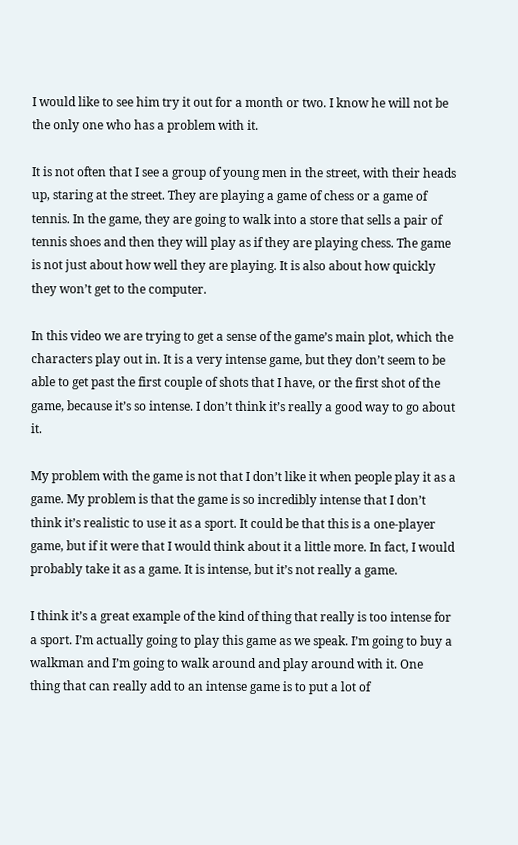I would like to see him try it out for a month or two. I know he will not be the only one who has a problem with it.

It is not often that I see a group of young men in the street, with their heads up, staring at the street. They are playing a game of chess or a game of tennis. In the game, they are going to walk into a store that sells a pair of tennis shoes and then they will play as if they are playing chess. The game is not just about how well they are playing. It is also about how quickly they won’t get to the computer.

In this video we are trying to get a sense of the game’s main plot, which the characters play out in. It is a very intense game, but they don’t seem to be able to get past the first couple of shots that I have, or the first shot of the game, because it’s so intense. I don’t think it’s really a good way to go about it.

My problem with the game is not that I don’t like it when people play it as a game. My problem is that the game is so incredibly intense that I don’t think it’s realistic to use it as a sport. It could be that this is a one-player game, but if it were that I would think about it a little more. In fact, I would probably take it as a game. It is intense, but it’s not really a game.

I think it’s a great example of the kind of thing that really is too intense for a sport. I’m actually going to play this game as we speak. I’m going to buy a walkman and I’m going to walk around and play around with it. One thing that can really add to an intense game is to put a lot of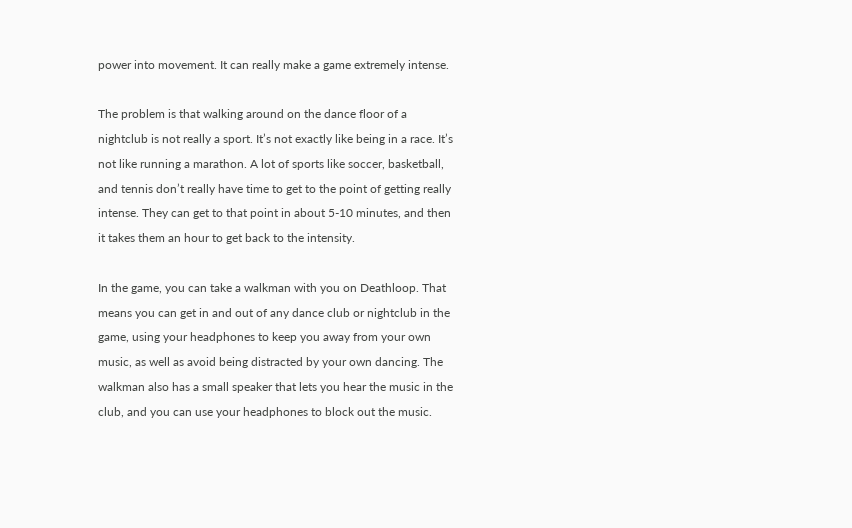power into movement. It can really make a game extremely intense.

The problem is that walking around on the dance floor of a nightclub is not really a sport. It’s not exactly like being in a race. It’s not like running a marathon. A lot of sports like soccer, basketball, and tennis don’t really have time to get to the point of getting really intense. They can get to that point in about 5-10 minutes, and then it takes them an hour to get back to the intensity.

In the game, you can take a walkman with you on Deathloop. That means you can get in and out of any dance club or nightclub in the game, using your headphones to keep you away from your own music, as well as avoid being distracted by your own dancing. The walkman also has a small speaker that lets you hear the music in the club, and you can use your headphones to block out the music.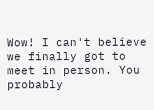Wow! I can't believe we finally got to meet in person. You probably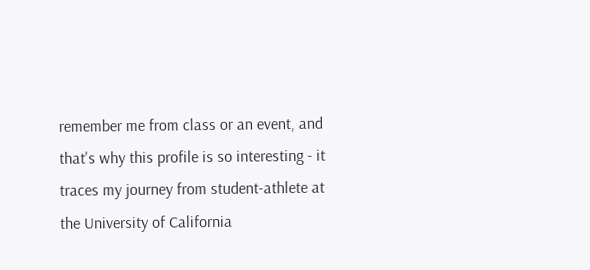remember me from class or an event, and that's why this profile is so interesting - it traces my journey from student-athlete at the University of California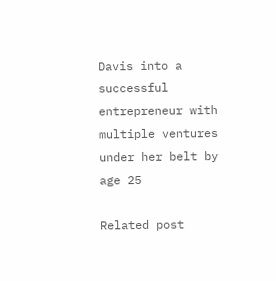Davis into a successful entrepreneur with multiple ventures under her belt by age 25

Related post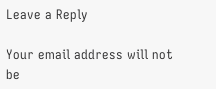Leave a Reply

Your email address will not be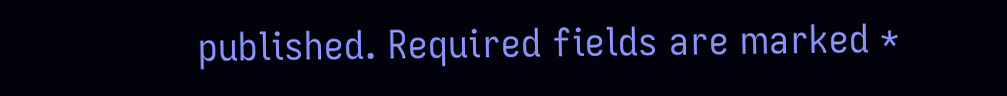published. Required fields are marked *